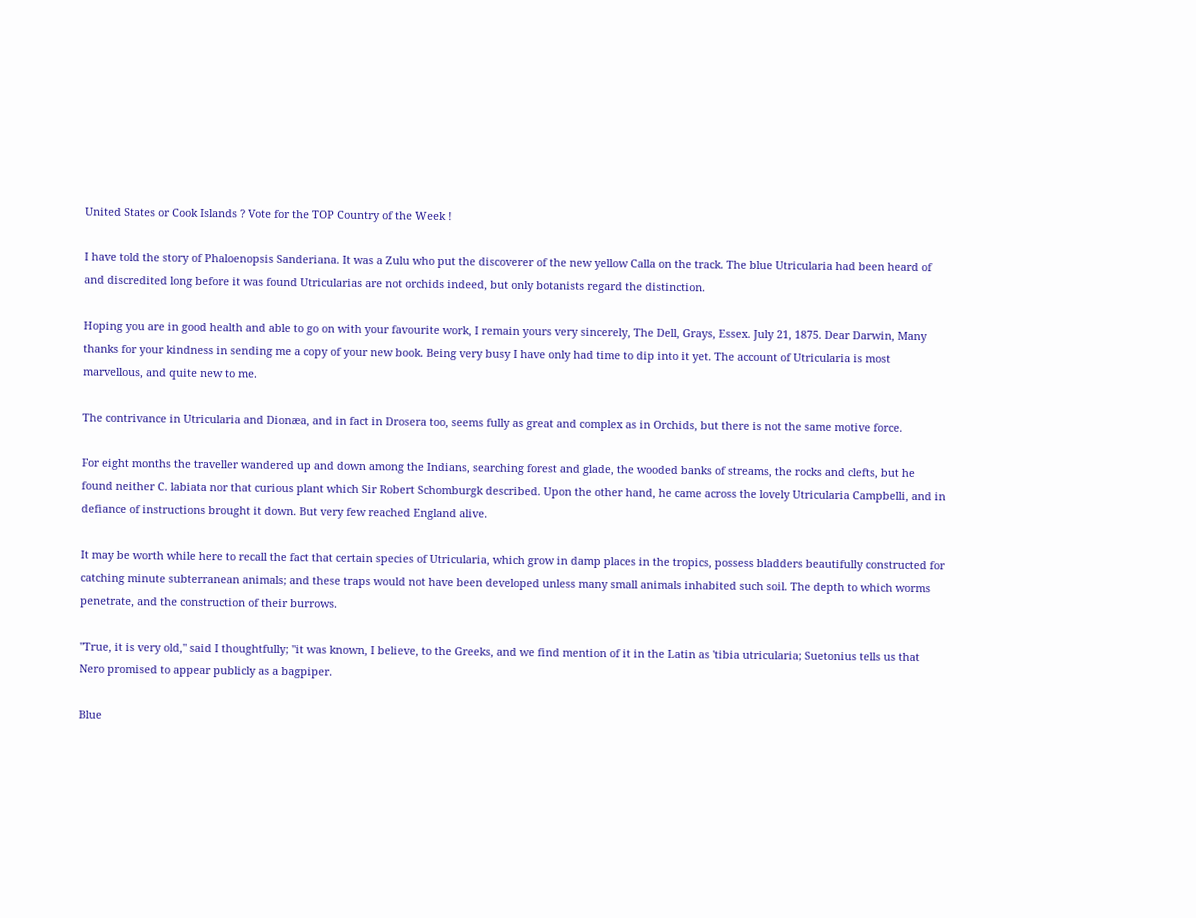United States or Cook Islands ? Vote for the TOP Country of the Week !

I have told the story of Phaloenopsis Sanderiana. It was a Zulu who put the discoverer of the new yellow Calla on the track. The blue Utricularia had been heard of and discredited long before it was found Utricularias are not orchids indeed, but only botanists regard the distinction.

Hoping you are in good health and able to go on with your favourite work, I remain yours very sincerely, The Dell, Grays, Essex. July 21, 1875. Dear Darwin, Many thanks for your kindness in sending me a copy of your new book. Being very busy I have only had time to dip into it yet. The account of Utricularia is most marvellous, and quite new to me.

The contrivance in Utricularia and Dionæa, and in fact in Drosera too, seems fully as great and complex as in Orchids, but there is not the same motive force.

For eight months the traveller wandered up and down among the Indians, searching forest and glade, the wooded banks of streams, the rocks and clefts, but he found neither C. labiata nor that curious plant which Sir Robert Schomburgk described. Upon the other hand, he came across the lovely Utricularia Campbelli, and in defiance of instructions brought it down. But very few reached England alive.

It may be worth while here to recall the fact that certain species of Utricularia, which grow in damp places in the tropics, possess bladders beautifully constructed for catching minute subterranean animals; and these traps would not have been developed unless many small animals inhabited such soil. The depth to which worms penetrate, and the construction of their burrows.

"True, it is very old," said I thoughtfully; "it was known, I believe, to the Greeks, and we find mention of it in the Latin as 'tibia utricularia; Suetonius tells us that Nero promised to appear publicly as a bagpiper.

Blue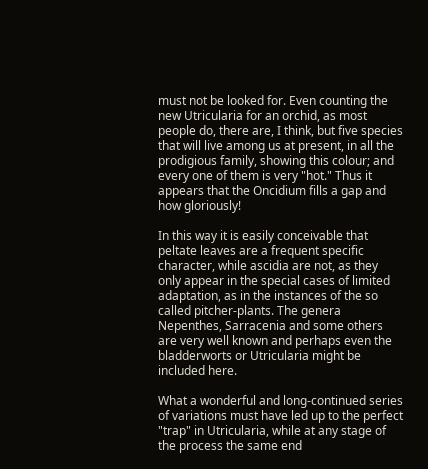must not be looked for. Even counting the new Utricularia for an orchid, as most people do, there are, I think, but five species that will live among us at present, in all the prodigious family, showing this colour; and every one of them is very "hot." Thus it appears that the Oncidium fills a gap and how gloriously!

In this way it is easily conceivable that peltate leaves are a frequent specific character, while ascidia are not, as they only appear in the special cases of limited adaptation, as in the instances of the so called pitcher-plants. The genera Nepenthes, Sarracenia and some others are very well known and perhaps even the bladderworts or Utricularia might be included here.

What a wonderful and long-continued series of variations must have led up to the perfect "trap" in Utricularia, while at any stage of the process the same end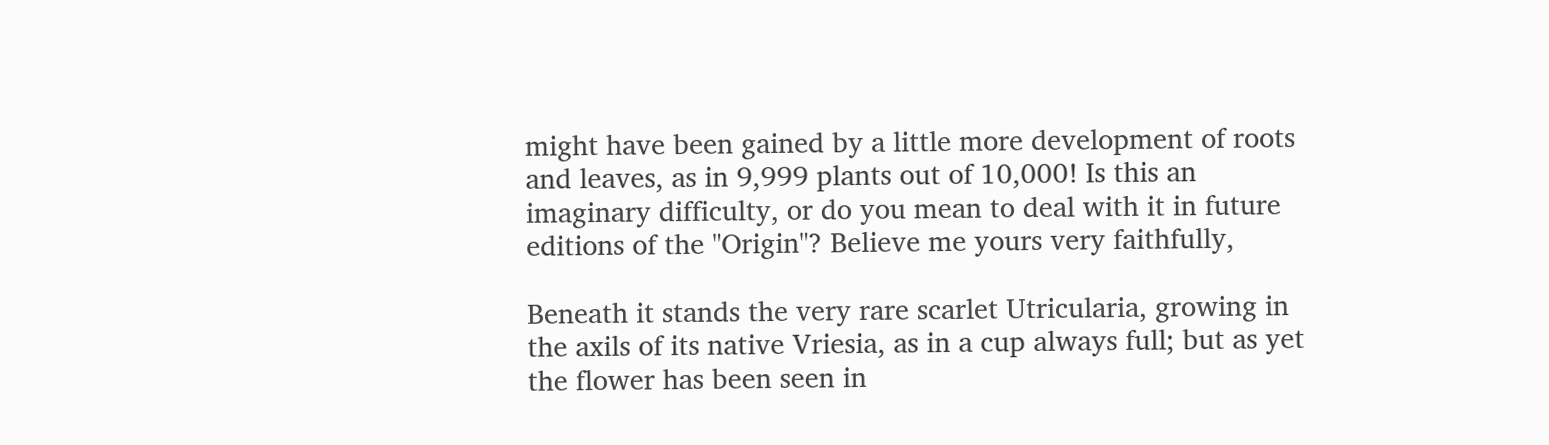might have been gained by a little more development of roots and leaves, as in 9,999 plants out of 10,000! Is this an imaginary difficulty, or do you mean to deal with it in future editions of the "Origin"? Believe me yours very faithfully,

Beneath it stands the very rare scarlet Utricularia, growing in the axils of its native Vriesia, as in a cup always full; but as yet the flower has been seen in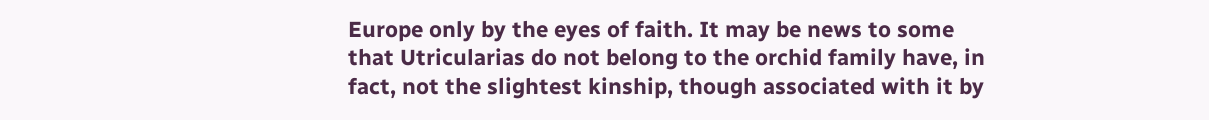Europe only by the eyes of faith. It may be news to some that Utricularias do not belong to the orchid family have, in fact, not the slightest kinship, though associated with it by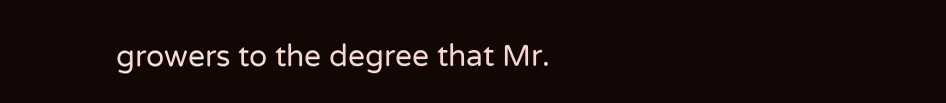growers to the degree that Mr.